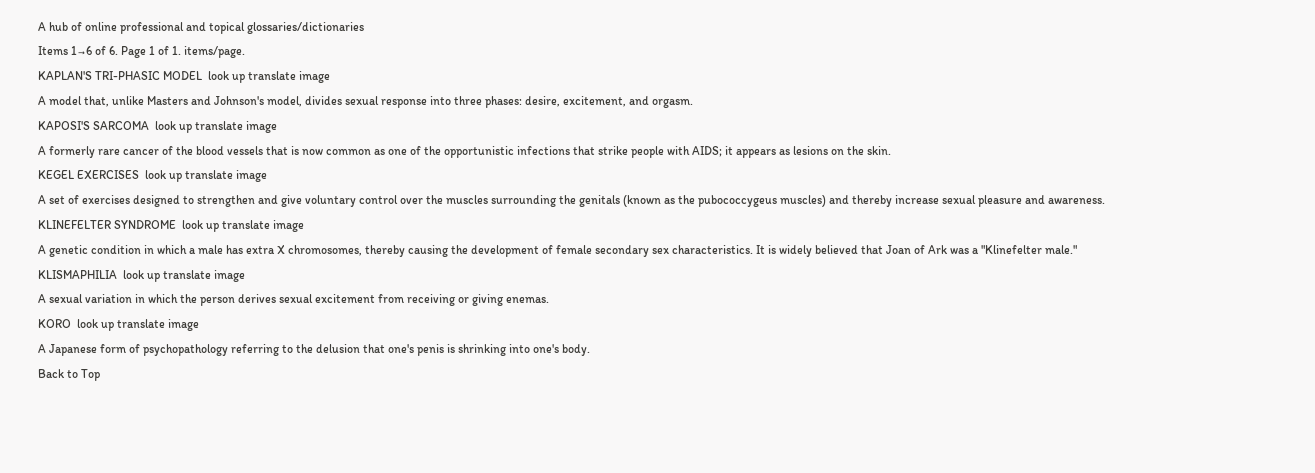A hub of online professional and topical glossaries/dictionaries
Items 1→6 of 6. Page 1 of 1. items/page.
KAPLAN'S TRI-PHASIC MODEL  look up translate image
A model that, unlike Masters and Johnson's model, divides sexual response into three phases: desire, excitement, and orgasm.
KAPOSI'S SARCOMA  look up translate image
A formerly rare cancer of the blood vessels that is now common as one of the opportunistic infections that strike people with AIDS; it appears as lesions on the skin.
KEGEL EXERCISES  look up translate image
A set of exercises designed to strengthen and give voluntary control over the muscles surrounding the genitals (known as the pubococcygeus muscles) and thereby increase sexual pleasure and awareness.
KLINEFELTER SYNDROME  look up translate image
A genetic condition in which a male has extra X chromosomes, thereby causing the development of female secondary sex characteristics. It is widely believed that Joan of Ark was a "Klinefelter male."
KLISMAPHILIA  look up translate image
A sexual variation in which the person derives sexual excitement from receiving or giving enemas.
KORO  look up translate image
A Japanese form of psychopathology referring to the delusion that one's penis is shrinking into one's body.
Back to Top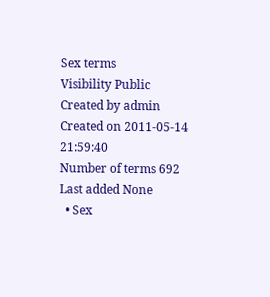Sex terms
Visibility Public
Created by admin
Created on 2011-05-14 21:59:40
Number of terms 692
Last added None
  • Sex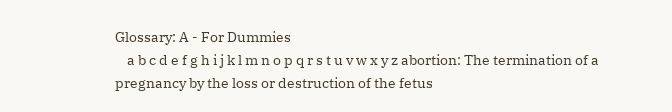Glossary: A - For Dummies
    a b c d e f g h i j k l m n o p q r s t u v w x y z abortion: The termination of a pregnancy by the loss or destruction of the fetus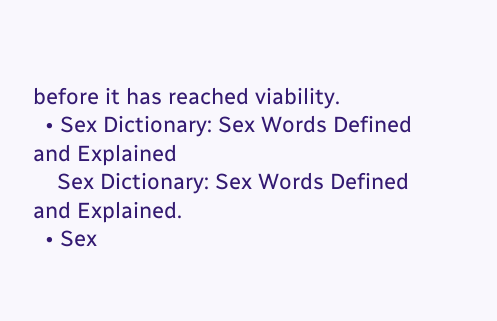before it has reached viability.
  • Sex Dictionary: Sex Words Defined and Explained
    Sex Dictionary: Sex Words Defined and Explained.
  • Sex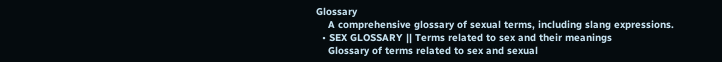Glossary
    A comprehensive glossary of sexual terms, including slang expressions.
  • SEX GLOSSARY || Terms related to sex and their meanings
    Glossary of terms related to sex and sexual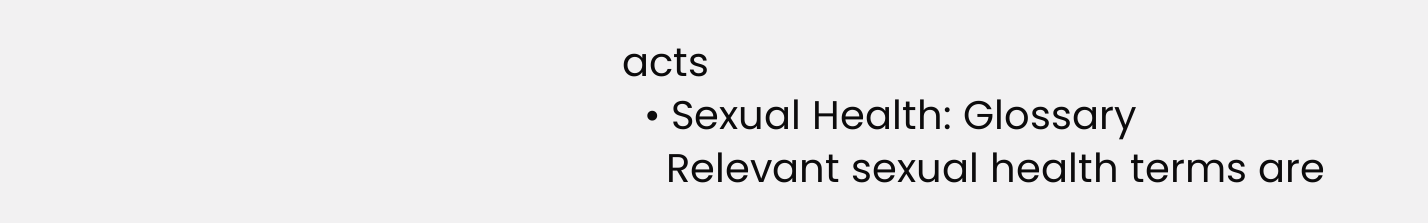acts
  • Sexual Health: Glossary
    Relevant sexual health terms are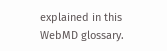explained in this WebMD glossary.